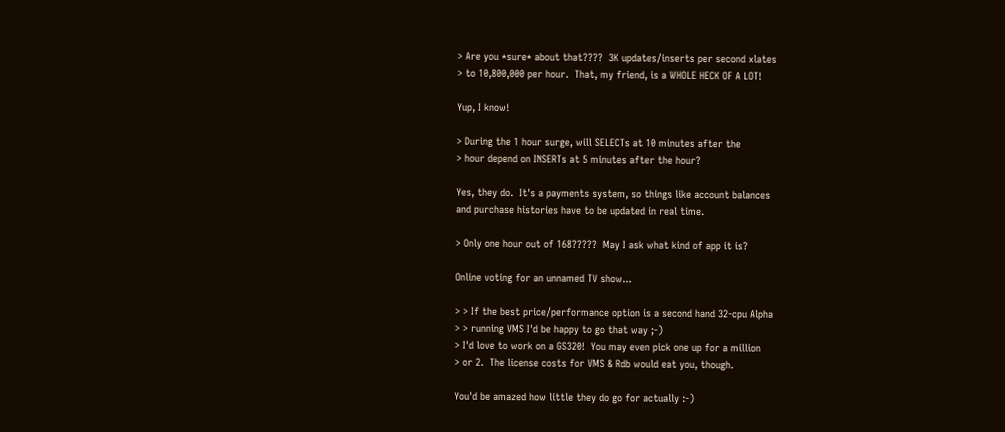> Are you *sure* about that????  3K updates/inserts per second xlates
> to 10,800,000 per hour.  That, my friend, is a WHOLE HECK OF A LOT!

Yup, I know!

> During the 1 hour surge, will SELECTs at 10 minutes after the
> hour depend on INSERTs at 5 minutes after the hour?

Yes, they do.  It's a payments system, so things like account balances
and purchase histories have to be updated in real time.

> Only one hour out of 168?????  May I ask what kind of app it is?

Online voting for an unnamed TV show...

> > If the best price/performance option is a second hand 32-cpu Alpha
> > running VMS I'd be happy to go that way ;-)
> I'd love to work on a GS320!  You may even pick one up for a million
> or 2.  The license costs for VMS & Rdb would eat you, though.

You'd be amazed how little they do go for actually :-)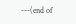---(end of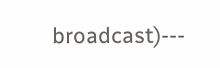broadcast)---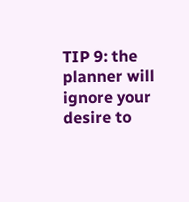TIP 9: the planner will ignore your desire to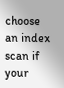choose an index scan if your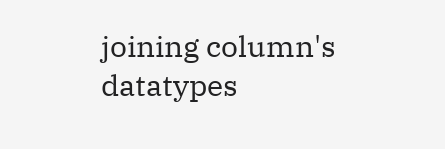joining column's datatypes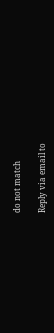do not match

Reply via email to